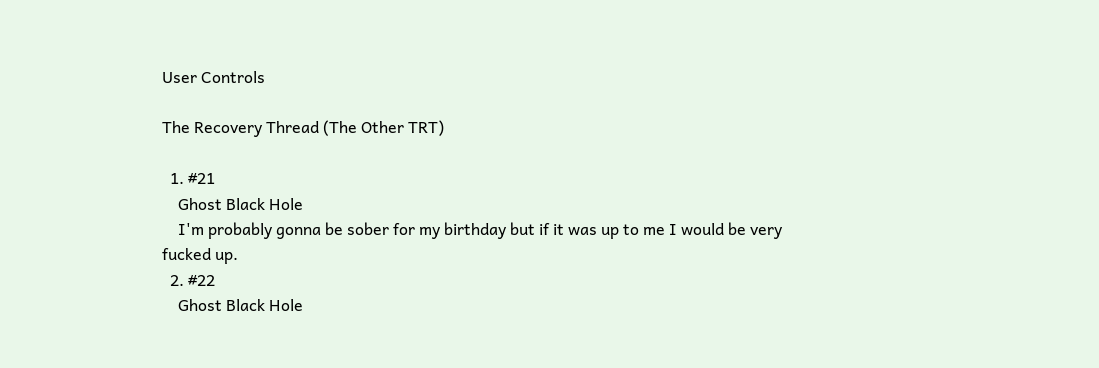User Controls

The Recovery Thread (The Other TRT)

  1. #21
    Ghost Black Hole
    I'm probably gonna be sober for my birthday but if it was up to me I would be very fucked up.
  2. #22
    Ghost Black Hole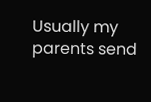Usually my parents send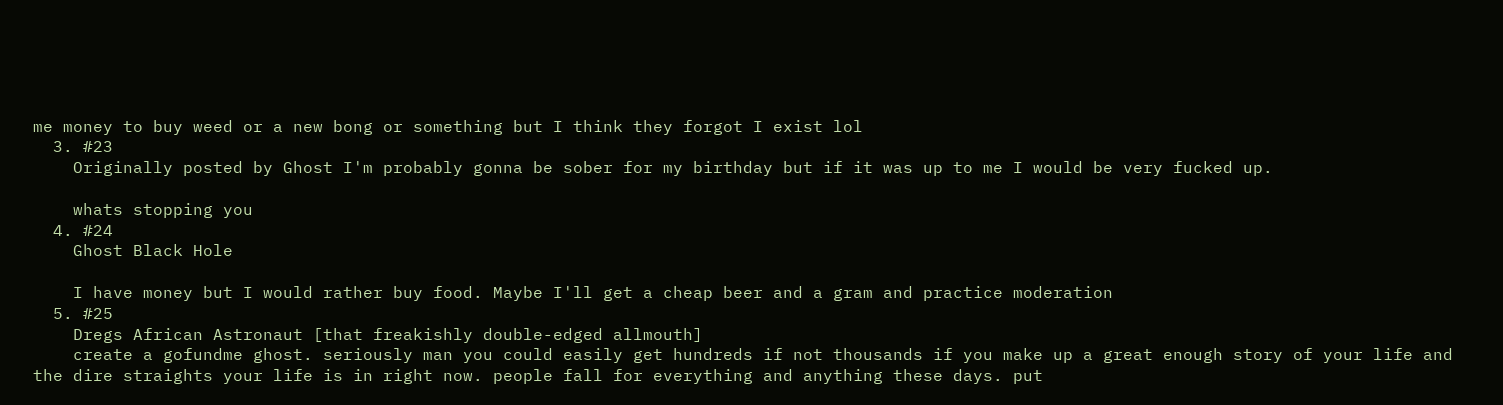me money to buy weed or a new bong or something but I think they forgot I exist lol
  3. #23
    Originally posted by Ghost I'm probably gonna be sober for my birthday but if it was up to me I would be very fucked up.

    whats stopping you
  4. #24
    Ghost Black Hole

    I have money but I would rather buy food. Maybe I'll get a cheap beer and a gram and practice moderation
  5. #25
    Dregs African Astronaut [that freakishly double-edged allmouth]
    create a gofundme ghost. seriously man you could easily get hundreds if not thousands if you make up a great enough story of your life and the dire straights your life is in right now. people fall for everything and anything these days. put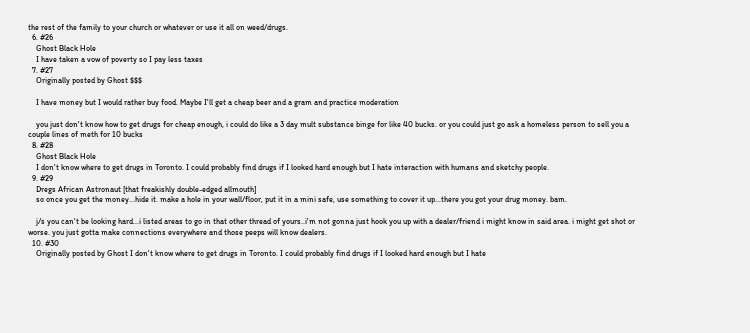the rest of the family to your church or whatever or use it all on weed/drugs.
  6. #26
    Ghost Black Hole
    I have taken a vow of poverty so I pay less taxes
  7. #27
    Originally posted by Ghost $$$

    I have money but I would rather buy food. Maybe I'll get a cheap beer and a gram and practice moderation

    you just don't know how to get drugs for cheap enough, i could do like a 3 day mult substance binge for like 40 bucks. or you could just go ask a homeless person to sell you a couple lines of meth for 10 bucks
  8. #28
    Ghost Black Hole
    I don't know where to get drugs in Toronto. I could probably find drugs if I looked hard enough but I hate interaction with humans and sketchy people.
  9. #29
    Dregs African Astronaut [that freakishly double-edged allmouth]
    so once you get the money...hide it. make a hole in your wall/floor, put it in a mini safe, use something to cover it up...there you got your drug money. bam.

    j/s you can't be looking hard...i listed areas to go in that other thread of yours..i'm not gonna just hook you up with a dealer/friend i might know in said area. i might get shot or worse. you just gotta make connections everywhere and those peeps will know dealers.
  10. #30
    Originally posted by Ghost I don't know where to get drugs in Toronto. I could probably find drugs if I looked hard enough but I hate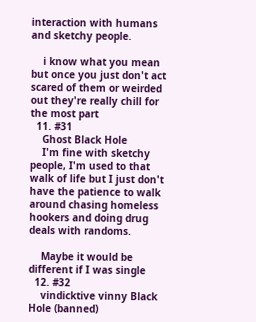interaction with humans and sketchy people.

    i know what you mean but once you just don't act scared of them or weirded out they're really chill for the most part
  11. #31
    Ghost Black Hole
    I'm fine with sketchy people, I'm used to that walk of life but I just don't have the patience to walk around chasing homeless hookers and doing drug deals with randoms.

    Maybe it would be different if I was single
  12. #32
    vindicktive vinny Black Hole (banned)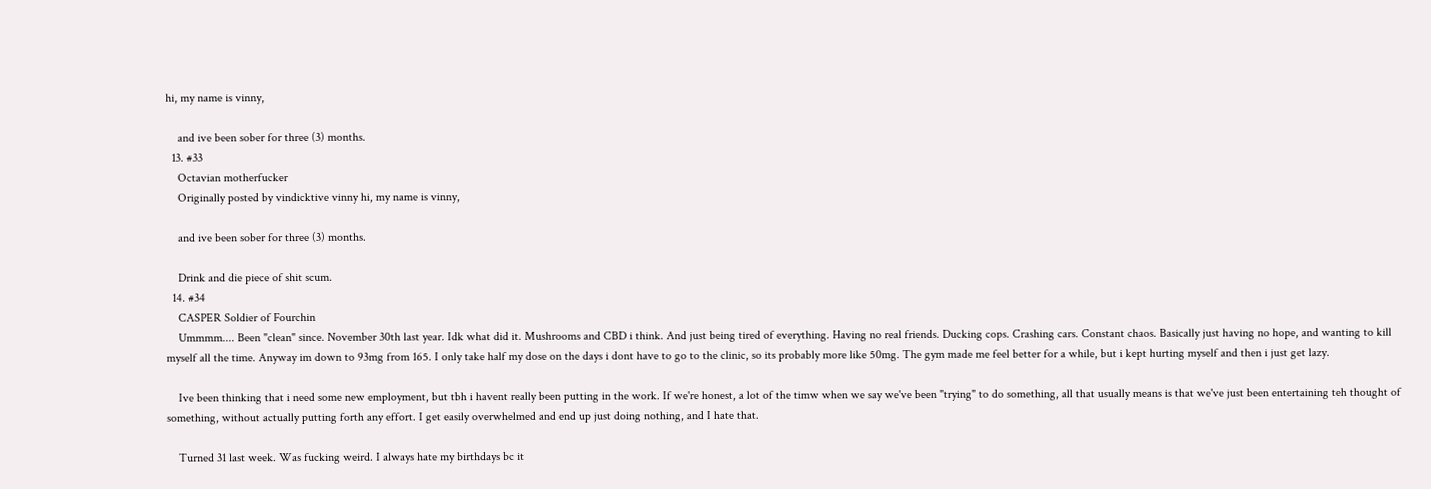hi, my name is vinny,

    and ive been sober for three (3) months.
  13. #33
    Octavian motherfucker
    Originally posted by vindicktive vinny hi, my name is vinny,

    and ive been sober for three (3) months.

    Drink and die piece of shit scum.
  14. #34
    CASPER Soldier of Fourchin
    Ummmm.... Been "clean" since. November 30th last year. Idk what did it. Mushrooms and CBD i think. And just being tired of everything. Having no real friends. Ducking cops. Crashing cars. Constant chaos. Basically just having no hope, and wanting to kill myself all the time. Anyway im down to 93mg from 165. I only take half my dose on the days i dont have to go to the clinic, so its probably more like 50mg. The gym made me feel better for a while, but i kept hurting myself and then i just get lazy.

    Ive been thinking that i need some new employment, but tbh i havent really been putting in the work. If we're honest, a lot of the timw when we say we've been "trying" to do something, all that usually means is that we've just been entertaining teh thought of something, without actually putting forth any effort. I get easily overwhelmed and end up just doing nothing, and I hate that.

    Turned 31 last week. Was fucking weird. I always hate my birthdays bc it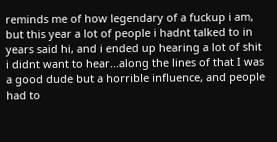reminds me of how legendary of a fuckup i am, but this year a lot of people i hadnt talked to in years said hi, and i ended up hearing a lot of shit i didnt want to hear...along the lines of that I was a good dude but a horrible influence, and people had to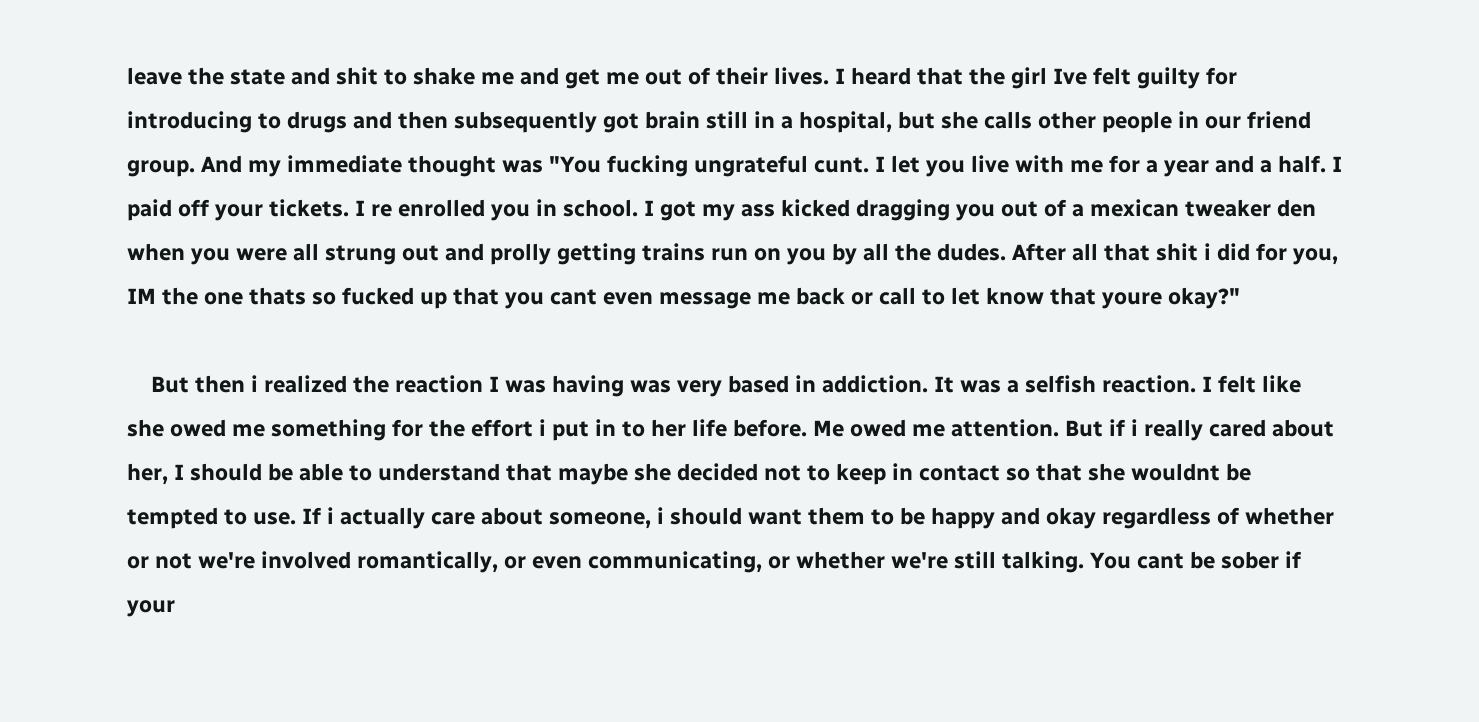leave the state and shit to shake me and get me out of their lives. I heard that the girl Ive felt guilty for introducing to drugs and then subsequently got brain still in a hospital, but she calls other people in our friend group. And my immediate thought was "You fucking ungrateful cunt. I let you live with me for a year and a half. I paid off your tickets. I re enrolled you in school. I got my ass kicked dragging you out of a mexican tweaker den when you were all strung out and prolly getting trains run on you by all the dudes. After all that shit i did for you, IM the one thats so fucked up that you cant even message me back or call to let know that youre okay?"

    But then i realized the reaction I was having was very based in addiction. It was a selfish reaction. I felt like she owed me something for the effort i put in to her life before. Me owed me attention. But if i really cared about her, I should be able to understand that maybe she decided not to keep in contact so that she wouldnt be tempted to use. If i actually care about someone, i should want them to be happy and okay regardless of whether or not we're involved romantically, or even communicating, or whether we're still talking. You cant be sober if your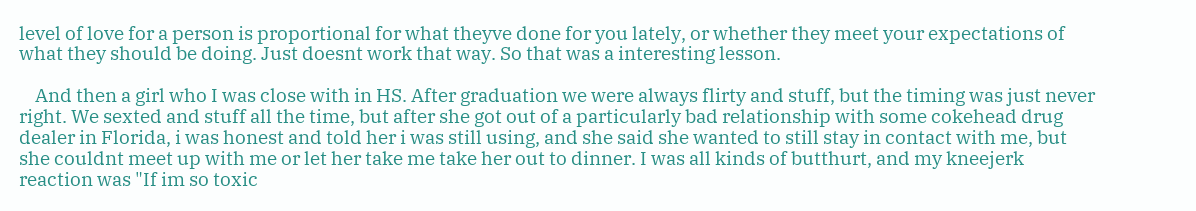level of love for a person is proportional for what theyve done for you lately, or whether they meet your expectations of what they should be doing. Just doesnt work that way. So that was a interesting lesson.

    And then a girl who I was close with in HS. After graduation we were always flirty and stuff, but the timing was just never right. We sexted and stuff all the time, but after she got out of a particularly bad relationship with some cokehead drug dealer in Florida, i was honest and told her i was still using, and she said she wanted to still stay in contact with me, but she couldnt meet up with me or let her take me take her out to dinner. I was all kinds of butthurt, and my kneejerk reaction was "If im so toxic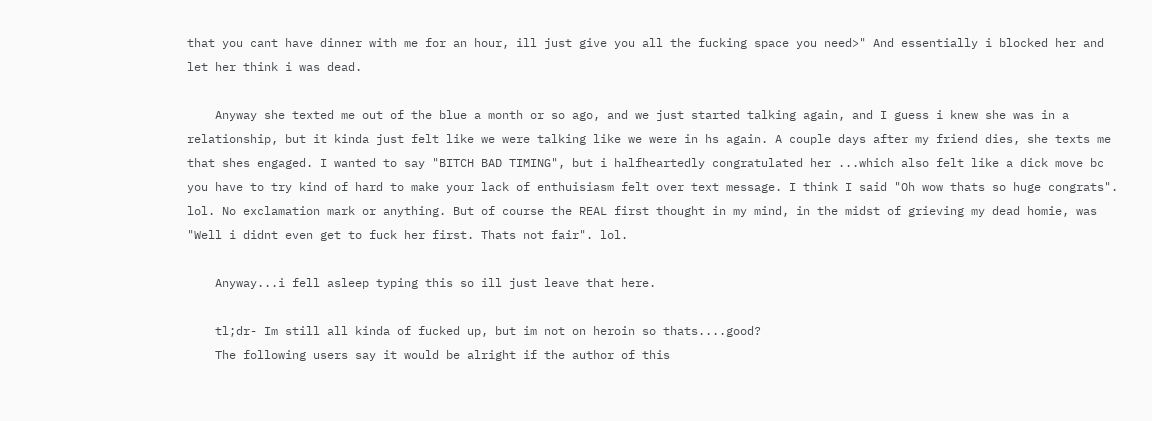that you cant have dinner with me for an hour, ill just give you all the fucking space you need>" And essentially i blocked her and let her think i was dead.

    Anyway she texted me out of the blue a month or so ago, and we just started talking again, and I guess i knew she was in a relationship, but it kinda just felt like we were talking like we were in hs again. A couple days after my friend dies, she texts me that shes engaged. I wanted to say "BITCH BAD TIMING", but i halfheartedly congratulated her ...which also felt like a dick move bc you have to try kind of hard to make your lack of enthuisiasm felt over text message. I think I said "Oh wow thats so huge congrats". lol. No exclamation mark or anything. But of course the REAL first thought in my mind, in the midst of grieving my dead homie, was "Well i didnt even get to fuck her first. Thats not fair". lol.

    Anyway...i fell asleep typing this so ill just leave that here.

    tl;dr- Im still all kinda of fucked up, but im not on heroin so thats....good?
    The following users say it would be alright if the author of this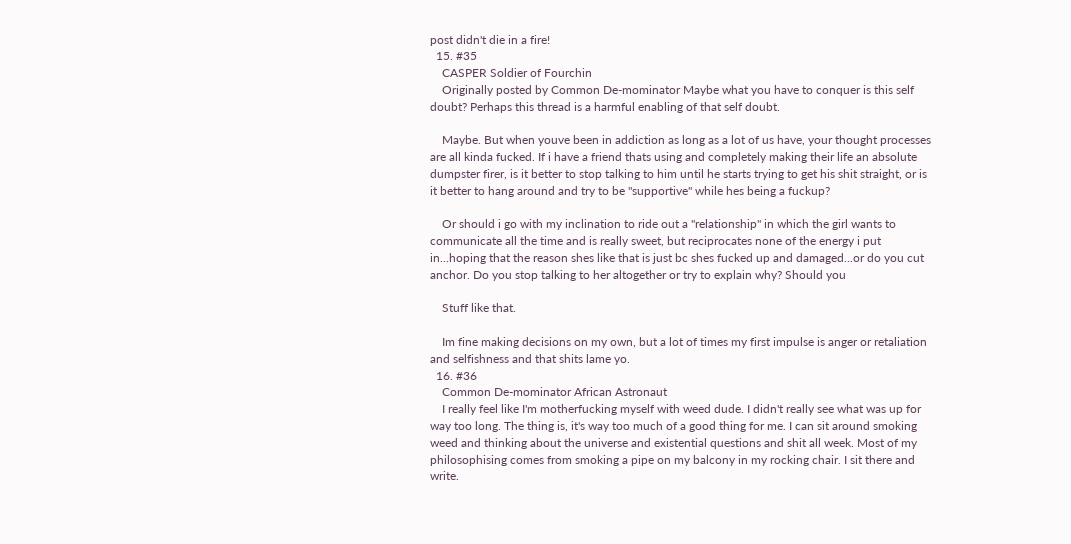post didn't die in a fire!
  15. #35
    CASPER Soldier of Fourchin
    Originally posted by Common De-mominator Maybe what you have to conquer is this self doubt? Perhaps this thread is a harmful enabling of that self doubt.

    Maybe. But when youve been in addiction as long as a lot of us have, your thought processes are all kinda fucked. If i have a friend thats using and completely making their life an absolute dumpster firer, is it better to stop talking to him until he starts trying to get his shit straight, or is it better to hang around and try to be "supportive" while hes being a fuckup?

    Or should i go with my inclination to ride out a "relationship" in which the girl wants to communicate all the time and is really sweet, but reciprocates none of the energy i put in...hoping that the reason shes like that is just bc shes fucked up and damaged...or do you cut anchor. Do you stop talking to her altogether or try to explain why? Should you

    Stuff like that.

    Im fine making decisions on my own, but a lot of times my first impulse is anger or retaliation and selfishness and that shits lame yo.
  16. #36
    Common De-mominator African Astronaut
    I really feel like I'm motherfucking myself with weed dude. I didn't really see what was up for way too long. The thing is, it's way too much of a good thing for me. I can sit around smoking weed and thinking about the universe and existential questions and shit all week. Most of my philosophising comes from smoking a pipe on my balcony in my rocking chair. I sit there and write.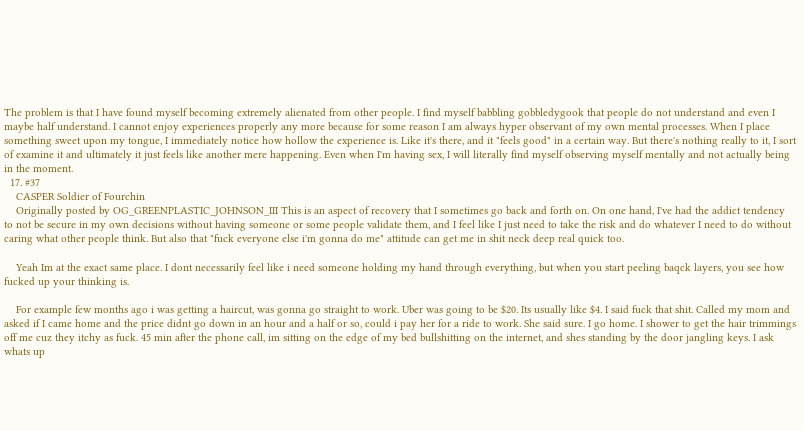The problem is that I have found myself becoming extremely alienated from other people. I find myself babbling gobbledygook that people do not understand and even I maybe half understand. I cannot enjoy experiences properly any more because for some reason I am always hyper observant of my own mental processes. When I place something sweet upon my tongue, I immediately notice how hollow the experience is. Like it's there, and it "feels good" in a certain way. But there's nothing really to it, I sort of examine it and ultimately it just feels like another mere happening. Even when I'm having sex, I will literally find myself observing myself mentally and not actually being in the moment.
  17. #37
    CASPER Soldier of Fourchin
    Originally posted by OG_GREENPLASTIC_JOHNSON_III This is an aspect of recovery that I sometimes go back and forth on. On one hand, I've had the addict tendency to not be secure in my own decisions without having someone or some people validate them, and I feel like I just need to take the risk and do whatever I need to do without caring what other people think. But also that "fuck everyone else i'm gonna do me" attitude can get me in shit neck deep real quick too.

    Yeah Im at the exact same place. I dont necessarily feel like i need someone holding my hand through everything, but when you start peeling baqck layers, you see how fucked up your thinking is.

    For example few months ago i was getting a haircut, was gonna go straight to work. Uber was going to be $20. Its usually like $4. I said fuck that shit. Called my mom and asked if I came home and the price didnt go down in an hour and a half or so, could i pay her for a ride to work. She said sure. I go home. I shower to get the hair trimmings off me cuz they itchy as fuck. 45 min after the phone call, im sitting on the edge of my bed bullshitting on the internet, and shes standing by the door jangling keys. I ask whats up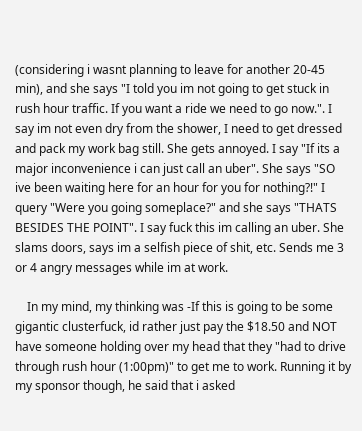(considering i wasnt planning to leave for another 20-45 min), and she says "I told you im not going to get stuck in rush hour traffic. If you want a ride we need to go now.". I say im not even dry from the shower, I need to get dressed and pack my work bag still. She gets annoyed. I say "If its a major inconvenience i can just call an uber". She says "SO ive been waiting here for an hour for you for nothing?!" I query "Were you going someplace?" and she says "THATS BESIDES THE POINT". I say fuck this im calling an uber. She slams doors, says im a selfish piece of shit, etc. Sends me 3 or 4 angry messages while im at work.

    In my mind, my thinking was -If this is going to be some gigantic clusterfuck, id rather just pay the $18.50 and NOT have someone holding over my head that they "had to drive through rush hour (1:00pm)" to get me to work. Running it by my sponsor though, he said that i asked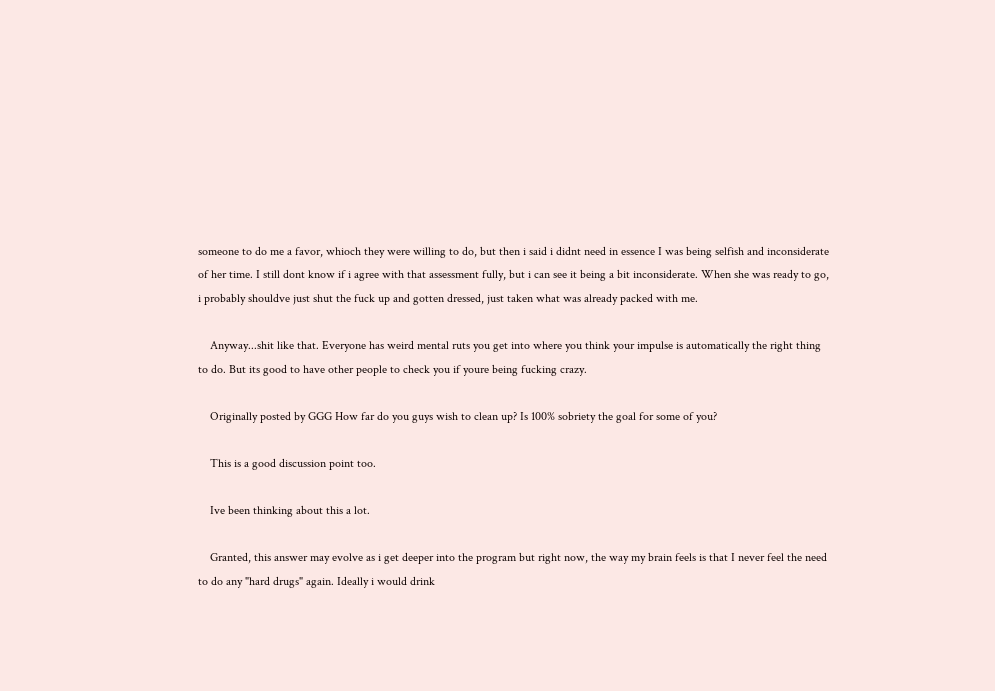someone to do me a favor, whioch they were willing to do, but then i said i didnt need in essence I was being selfish and inconsiderate of her time. I still dont know if i agree with that assessment fully, but i can see it being a bit inconsiderate. When she was ready to go, i probably shouldve just shut the fuck up and gotten dressed, just taken what was already packed with me.

    Anyway...shit like that. Everyone has weird mental ruts you get into where you think your impulse is automatically the right thing to do. But its good to have other people to check you if youre being fucking crazy.

    Originally posted by GGG How far do you guys wish to clean up? Is 100% sobriety the goal for some of you?

    This is a good discussion point too.

    Ive been thinking about this a lot.

    Granted, this answer may evolve as i get deeper into the program but right now, the way my brain feels is that I never feel the need to do any "hard drugs" again. Ideally i would drink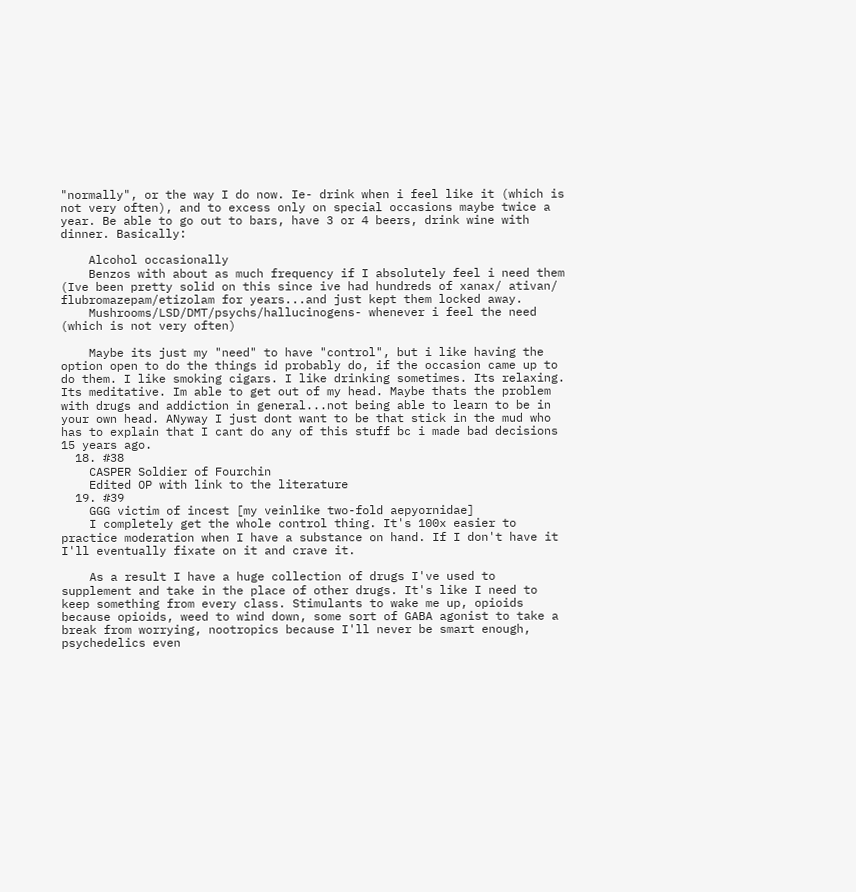"normally", or the way I do now. Ie- drink when i feel like it (which is not very often), and to excess only on special occasions maybe twice a year. Be able to go out to bars, have 3 or 4 beers, drink wine with dinner. Basically:

    Alcohol occasionally
    Benzos with about as much frequency if I absolutely feel i need them (Ive been pretty solid on this since ive had hundreds of xanax/ ativan/ flubromazepam/etizolam for years...and just kept them locked away.
    Mushrooms/LSD/DMT/psychs/hallucinogens- whenever i feel the need (which is not very often)

    Maybe its just my "need" to have "control", but i like having the option open to do the things id probably do, if the occasion came up to do them. I like smoking cigars. I like drinking sometimes. Its relaxing. Its meditative. Im able to get out of my head. Maybe thats the problem with drugs and addiction in general...not being able to learn to be in your own head. ANyway I just dont want to be that stick in the mud who has to explain that I cant do any of this stuff bc i made bad decisions 15 years ago.
  18. #38
    CASPER Soldier of Fourchin
    Edited OP with link to the literature
  19. #39
    GGG victim of incest [my veinlike two-fold aepyornidae]
    I completely get the whole control thing. It's 100x easier to practice moderation when I have a substance on hand. If I don't have it I'll eventually fixate on it and crave it.

    As a result I have a huge collection of drugs I've used to supplement and take in the place of other drugs. It's like I need to keep something from every class. Stimulants to wake me up, opioids because opioids, weed to wind down, some sort of GABA agonist to take a break from worrying, nootropics because I'll never be smart enough, psychedelics even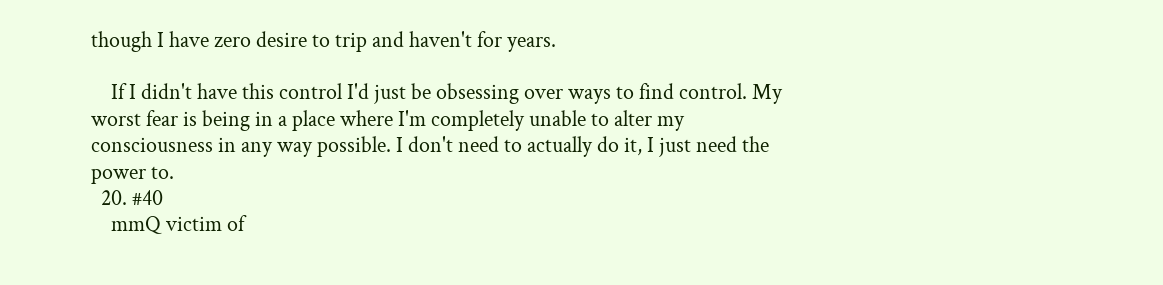though I have zero desire to trip and haven't for years.

    If I didn't have this control I'd just be obsessing over ways to find control. My worst fear is being in a place where I'm completely unable to alter my consciousness in any way possible. I don't need to actually do it, I just need the power to.
  20. #40
    mmQ victim of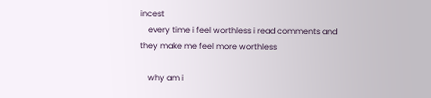incest
    every time i feel worthless i read comments and they make me feel more worthless

    why am i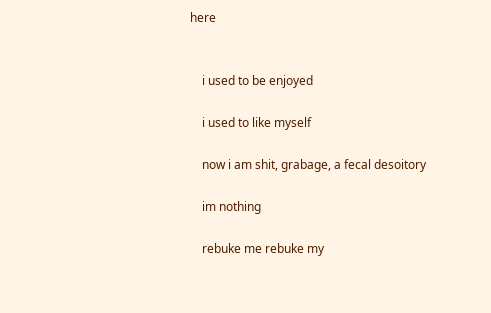here


    i used to be enjoyed

    i used to like myself

    now i am shit, grabage, a fecal desoitory

    im nothing

    rebuke me rebuke my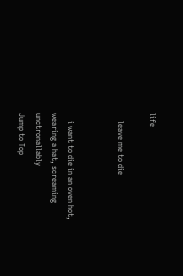life

    leave me to die


    i want to die in an oven hot, wearing a hat, screaming unctronallably
Jump to Top